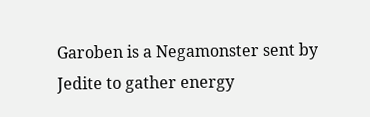Garoben is a Negamonster sent by Jedite to gather energy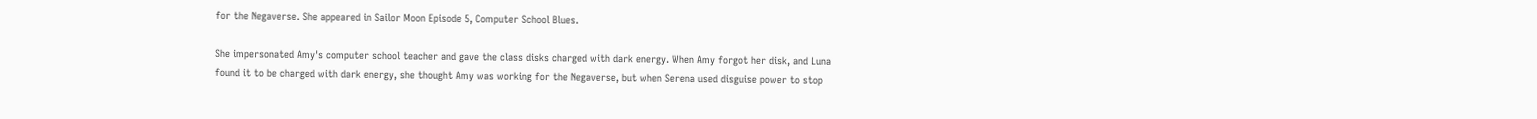for the Negaverse. She appeared in Sailor Moon Episode 5, Computer School Blues.

She impersonated Amy's computer school teacher and gave the class disks charged with dark energy. When Amy forgot her disk, and Luna found it to be charged with dark energy, she thought Amy was working for the Negaverse, but when Serena used disguise power to stop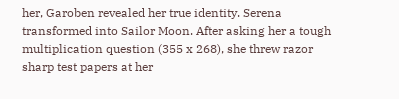her, Garoben revealed her true identity. Serena transformed into Sailor Moon. After asking her a tough multiplication question (355 x 268), she threw razor sharp test papers at her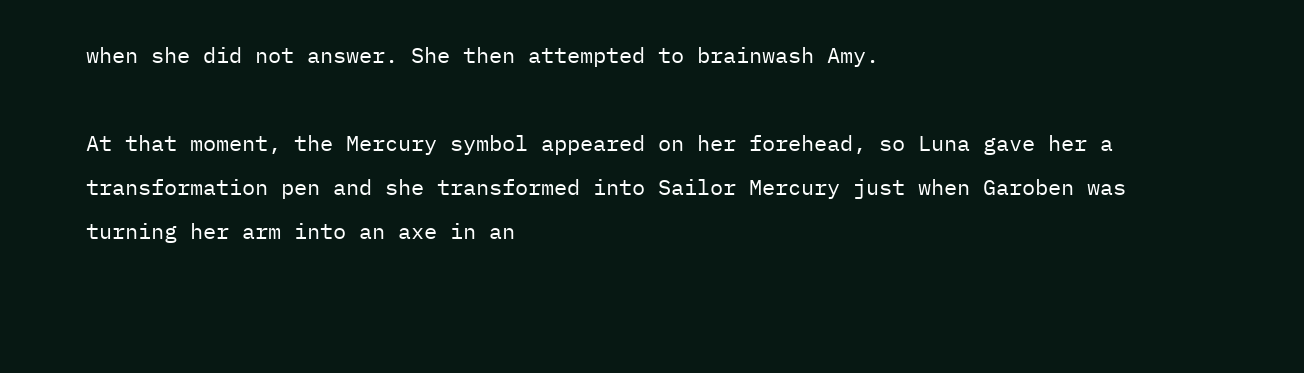when she did not answer. She then attempted to brainwash Amy.

At that moment, the Mercury symbol appeared on her forehead, so Luna gave her a transformation pen and she transformed into Sailor Mercury just when Garoben was turning her arm into an axe in an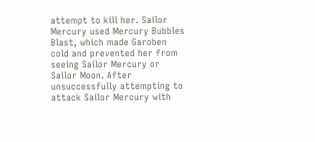attempt to kill her. Sailor Mercury used Mercury Bubbles Blast, which made Garoben cold and prevented her from seeing Sailor Mercury or Sailor Moon. After unsuccessfully attempting to attack Sailor Mercury with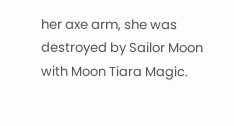her axe arm, she was destroyed by Sailor Moon with Moon Tiara Magic.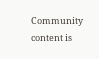Community content is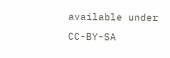available under CC-BY-SA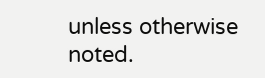unless otherwise noted.